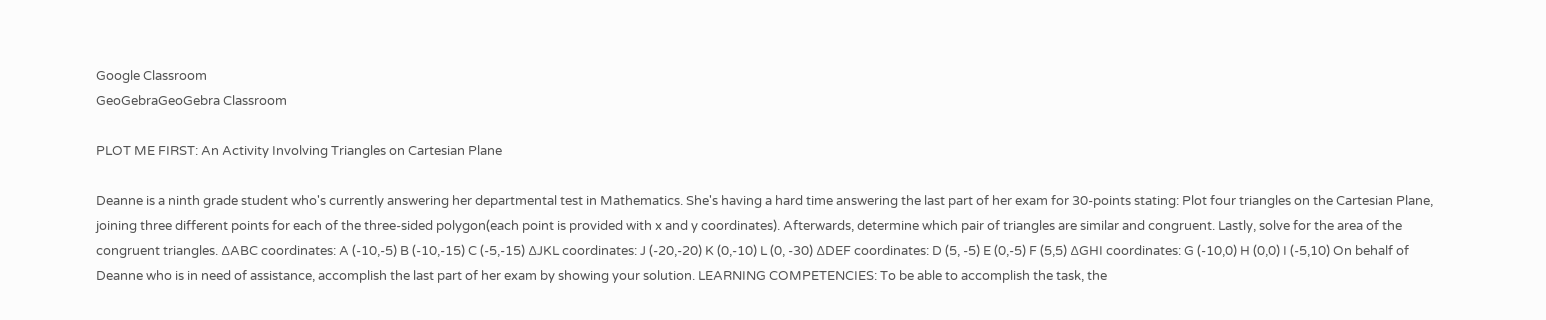Google Classroom
GeoGebraGeoGebra Classroom

PLOT ME FIRST: An Activity Involving Triangles on Cartesian Plane

Deanne is a ninth grade student who's currently answering her departmental test in Mathematics. She's having a hard time answering the last part of her exam for 30-points stating: Plot four triangles on the Cartesian Plane, joining three different points for each of the three-sided polygon(each point is provided with x and y coordinates). Afterwards, determine which pair of triangles are similar and congruent. Lastly, solve for the area of the congruent triangles. ∆ABC coordinates: A (-10,-5) B (-10,-15) C (-5,-15) ∆JKL coordinates: J (-20,-20) K (0,-10) L (0, -30) ∆DEF coordinates: D (5, -5) E (0,-5) F (5,5) ∆GHI coordinates: G (-10,0) H (0,0) I (-5,10) On behalf of Deanne who is in need of assistance, accomplish the last part of her exam by showing your solution. LEARNING COMPETENCIES: To be able to accomplish the task, the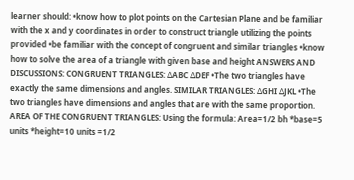learner should: •know how to plot points on the Cartesian Plane and be familiar with the x and y coordinates in order to construct triangle utilizing the points provided •be familiar with the concept of congruent and similar triangles •know how to solve the area of a triangle with given base and height ANSWERS AND DISCUSSIONS: CONGRUENT TRIANGLES: ∆ABC ∆DEF •The two triangles have exactly the same dimensions and angles. SIMILAR TRIANGLES: ∆GHI ∆JKL •The two triangles have dimensions and angles that are with the same proportion. AREA OF THE CONGRUENT TRIANGLES: Using the formula: Area=1/2 bh *base=5 units *height=10 units =1/2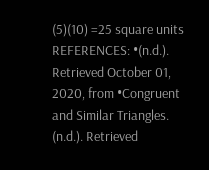(5)(10) =25 square units REFERENCES: •(n.d.). Retrieved October 01, 2020, from •Congruent and Similar Triangles. (n.d.). Retrieved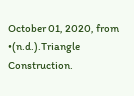October 01, 2020, from •(n.d.).Triangle Construction.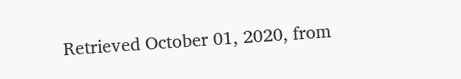Retrieved October 01, 2020, from